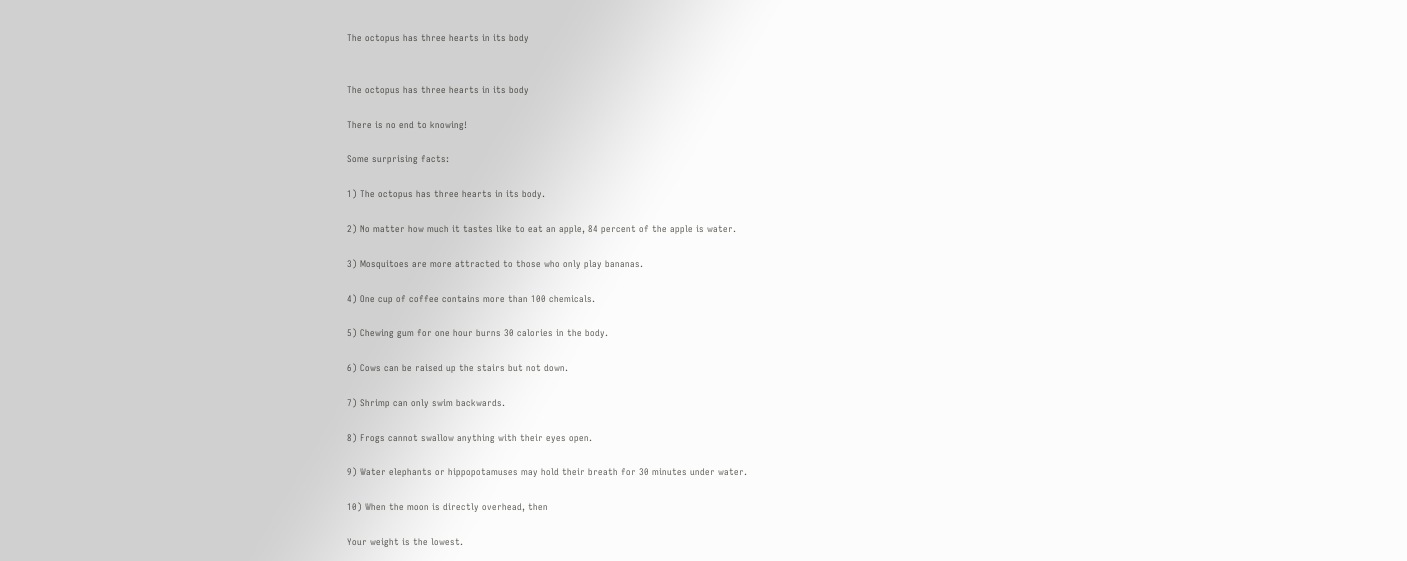The octopus has three hearts in its body


The octopus has three hearts in its body

There is no end to knowing!

Some surprising facts:

1) The octopus has three hearts in its body.

2) No matter how much it tastes like to eat an apple, 84 percent of the apple is water.

3) Mosquitoes are more attracted to those who only play bananas.

4) One cup of coffee contains more than 100 chemicals.

5) Chewing gum for one hour burns 30 calories in the body.

6) Cows can be raised up the stairs but not down.

7) Shrimp can only swim backwards.

8) Frogs cannot swallow anything with their eyes open.

9) Water elephants or hippopotamuses may hold their breath for 30 minutes under water.

10) When the moon is directly overhead, then

Your weight is the lowest.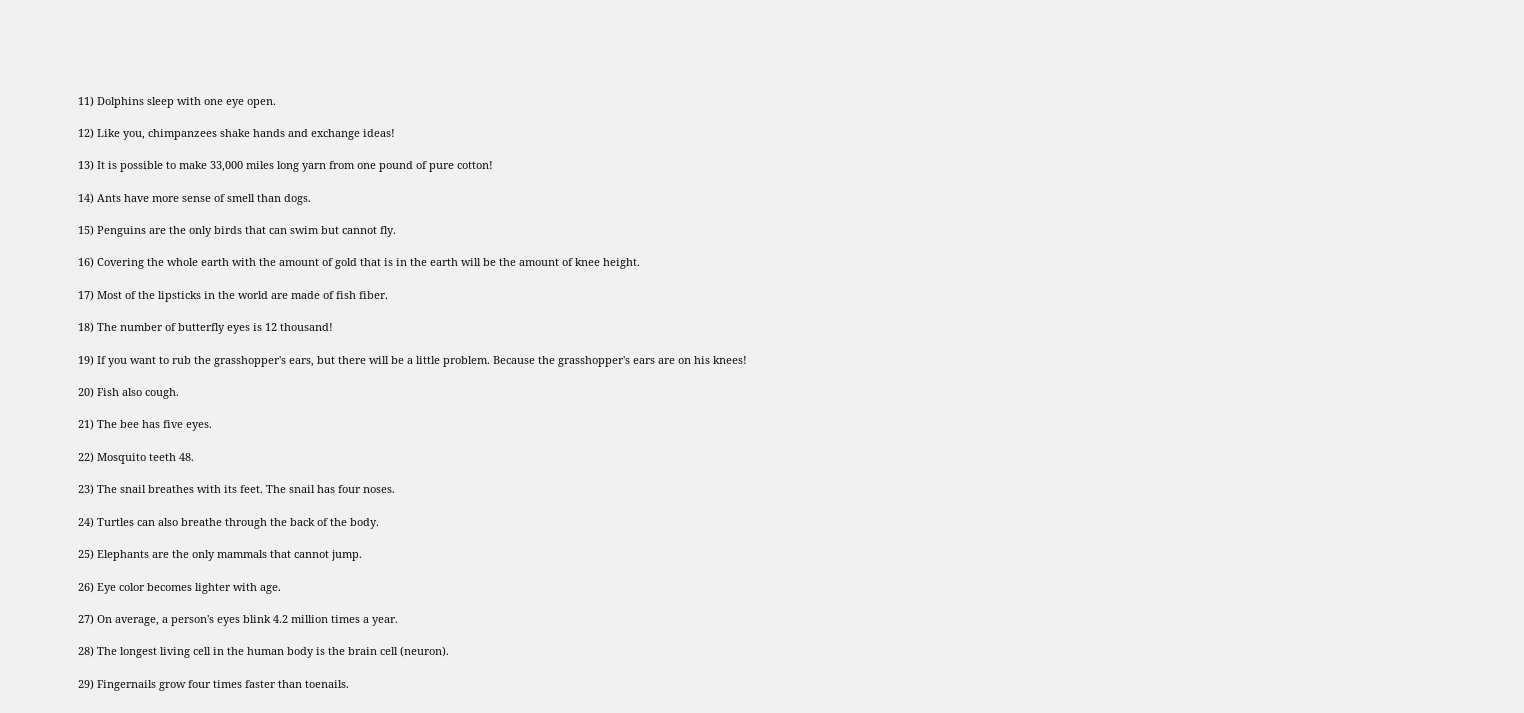11) Dolphins sleep with one eye open.

12) Like you, chimpanzees shake hands and exchange ideas!

13) It is possible to make 33,000 miles long yarn from one pound of pure cotton!

14) Ants have more sense of smell than dogs.

15) Penguins are the only birds that can swim but cannot fly.

16) Covering the whole earth with the amount of gold that is in the earth will be the amount of knee height.

17) Most of the lipsticks in the world are made of fish fiber.

18) The number of butterfly eyes is 12 thousand!

19) If you want to rub the grasshopper's ears, but there will be a little problem. Because the grasshopper's ears are on his knees!

20) Fish also cough.

21) The bee has five eyes.

22) Mosquito teeth 48.

23) The snail breathes with its feet. The snail has four noses.

24) Turtles can also breathe through the back of the body.

25) Elephants are the only mammals that cannot jump.

26) Eye color becomes lighter with age.

27) On average, a person's eyes blink 4.2 million times a year.

28) The longest living cell in the human body is the brain cell (neuron).

29) Fingernails grow four times faster than toenails.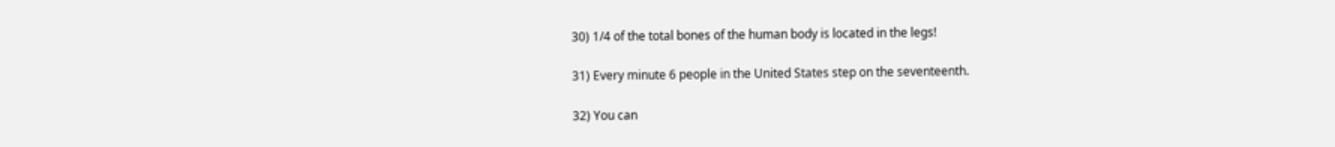30) 1/4 of the total bones of the human body is located in the legs!

31) Every minute 6 people in the United States step on the seventeenth.

32) You can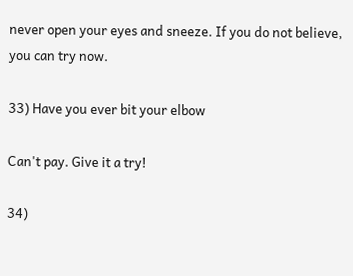never open your eyes and sneeze. If you do not believe, you can try now.

33) Have you ever bit your elbow

Can't pay. Give it a try!

34)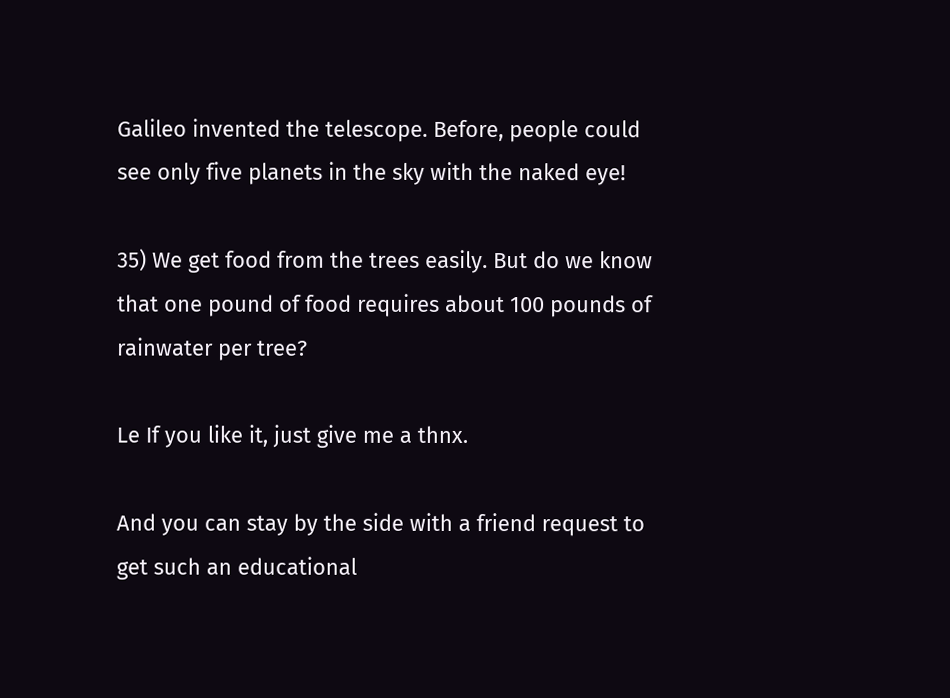Galileo invented the telescope. Before, people could see only five planets in the sky with the naked eye!

35) We get food from the trees easily. But do we know that one pound of food requires about 100 pounds of rainwater per tree?

Le If you like it, just give me a thnx.

And you can stay by the side with a friend request to get such an educational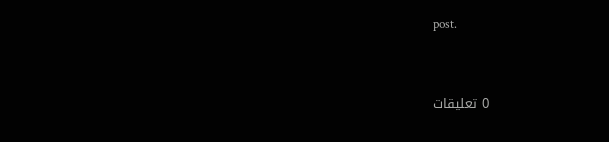post.


0 تعليقات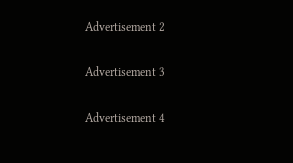Advertisement 2

Advertisement 3

Advertisement 4